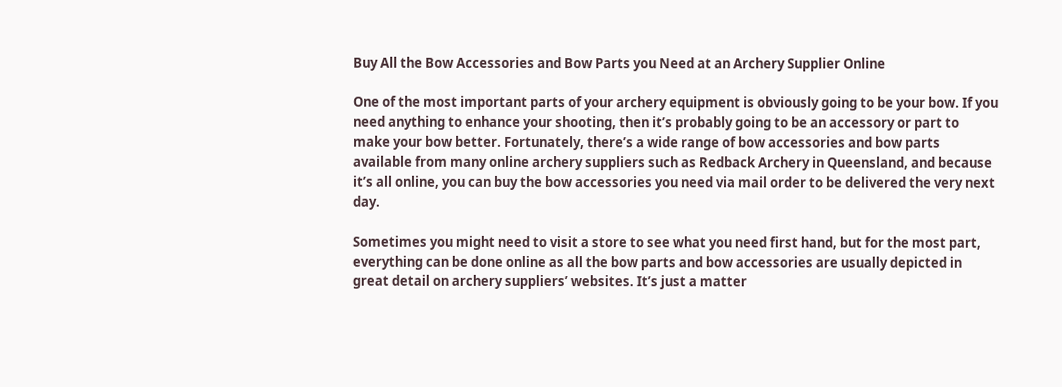Buy All the Bow Accessories and Bow Parts you Need at an Archery Supplier Online

One of the most important parts of your archery equipment is obviously going to be your bow. If you need anything to enhance your shooting, then it’s probably going to be an accessory or part to make your bow better. Fortunately, there’s a wide range of bow accessories and bow parts available from many online archery suppliers such as Redback Archery in Queensland, and because it’s all online, you can buy the bow accessories you need via mail order to be delivered the very next day.

Sometimes you might need to visit a store to see what you need first hand, but for the most part, everything can be done online as all the bow parts and bow accessories are usually depicted in great detail on archery suppliers’ websites. It’s just a matter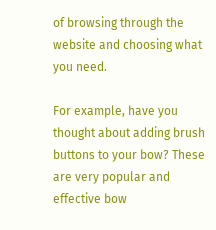of browsing through the website and choosing what you need.

For example, have you thought about adding brush buttons to your bow? These are very popular and effective bow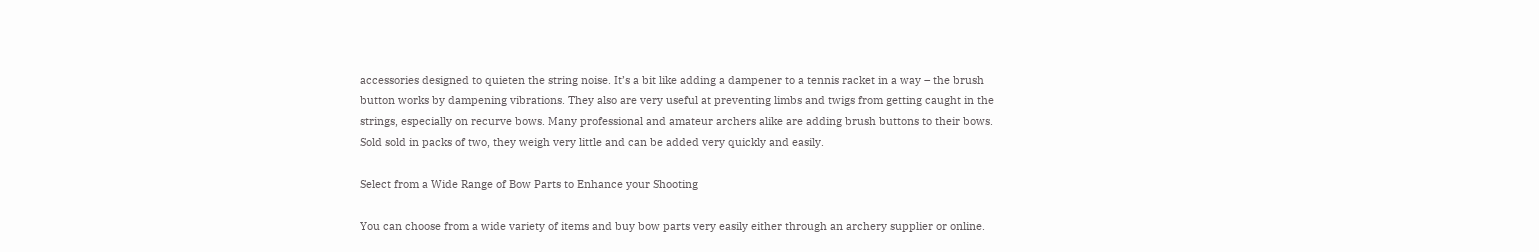accessories designed to quieten the string noise. It’s a bit like adding a dampener to a tennis racket in a way – the brush button works by dampening vibrations. They also are very useful at preventing limbs and twigs from getting caught in the strings, especially on recurve bows. Many professional and amateur archers alike are adding brush buttons to their bows. Sold sold in packs of two, they weigh very little and can be added very quickly and easily.

Select from a Wide Range of Bow Parts to Enhance your Shooting

You can choose from a wide variety of items and buy bow parts very easily either through an archery supplier or online.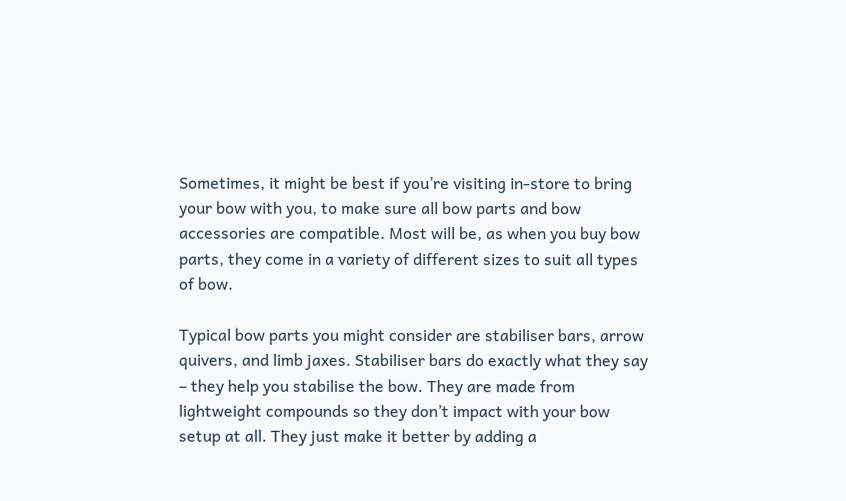Sometimes, it might be best if you’re visiting in-store to bring your bow with you, to make sure all bow parts and bow accessories are compatible. Most will be, as when you buy bow parts, they come in a variety of different sizes to suit all types of bow.

Typical bow parts you might consider are stabiliser bars, arrow quivers, and limb jaxes. Stabiliser bars do exactly what they say – they help you stabilise the bow. They are made from lightweight compounds so they don’t impact with your bow setup at all. They just make it better by adding a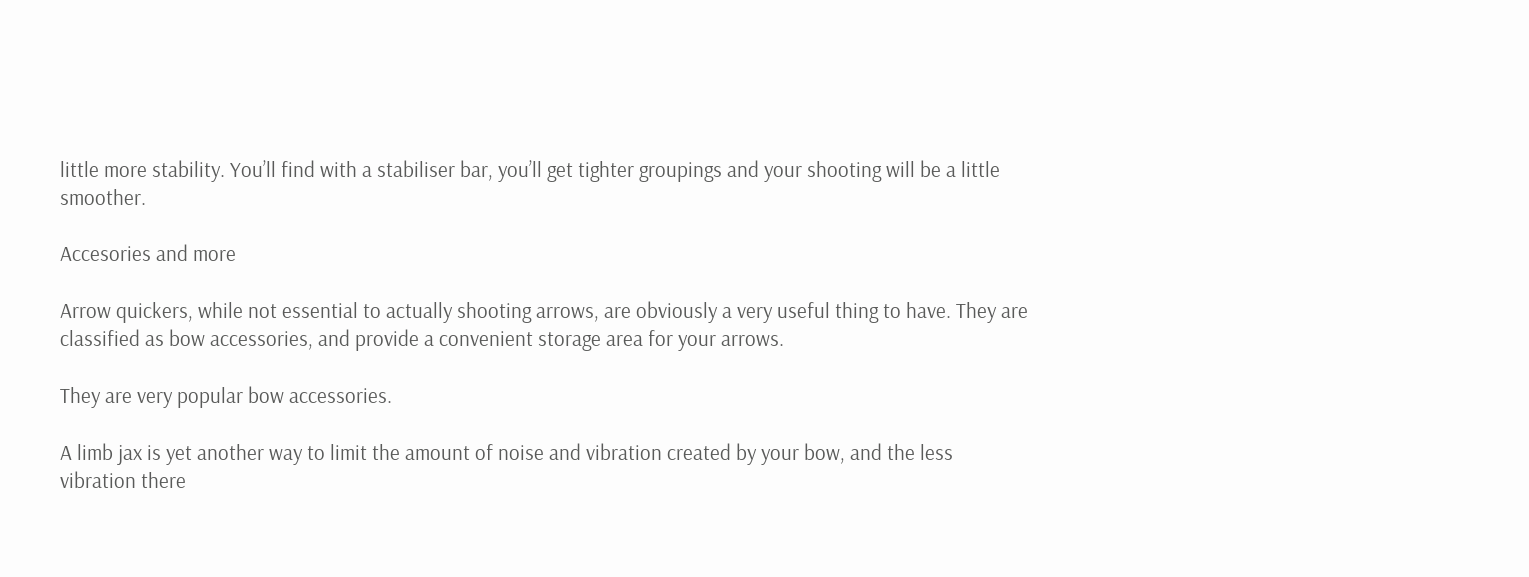little more stability. You’ll find with a stabiliser bar, you’ll get tighter groupings and your shooting will be a little smoother.

Accesories and more

Arrow quickers, while not essential to actually shooting arrows, are obviously a very useful thing to have. They are classified as bow accessories, and provide a convenient storage area for your arrows.

They are very popular bow accessories.

A limb jax is yet another way to limit the amount of noise and vibration created by your bow, and the less vibration there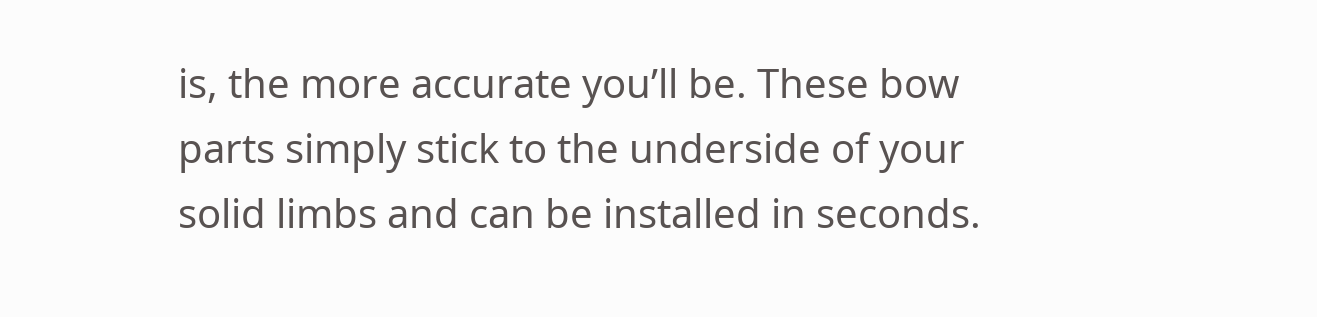is, the more accurate you’ll be. These bow parts simply stick to the underside of your solid limbs and can be installed in seconds.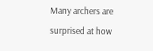Many archers are surprised at how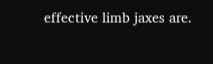effective limb jaxes are.